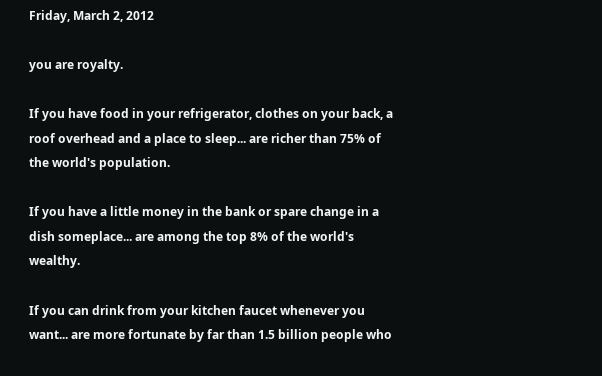Friday, March 2, 2012

you are royalty.

If you have food in your refrigerator, clothes on your back, a roof overhead and a place to sleep... are richer than 75% of the world's population.

If you have a little money in the bank or spare change in a dish someplace... are among the top 8% of the world's wealthy.

If you can drink from your kitchen faucet whenever you want... are more fortunate by far than 1.5 billion people who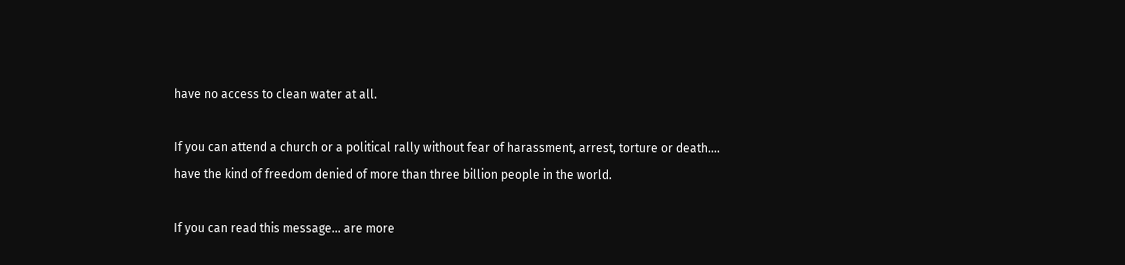have no access to clean water at all.

If you can attend a church or a political rally without fear of harassment, arrest, torture or death.... have the kind of freedom denied of more than three billion people in the world.

If you can read this message... are more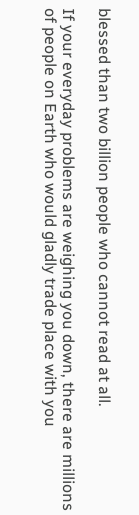blessed than two billion people who cannot read at all.

If your everyday problems are weighing you down, there are millions of people on Earth who would gladly trade place with you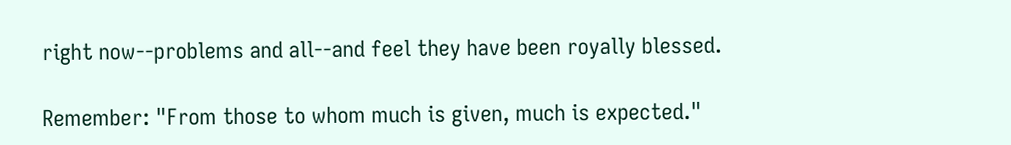right now--problems and all--and feel they have been royally blessed.

Remember: "From those to whom much is given, much is expected."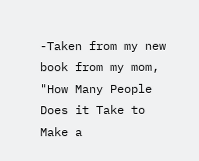-Taken from my new book from my mom, "How Many People Does it Take to Make a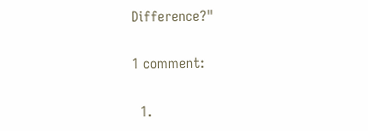Difference?"

1 comment:

  1.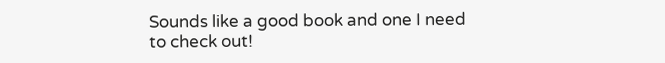Sounds like a good book and one I need to check out!